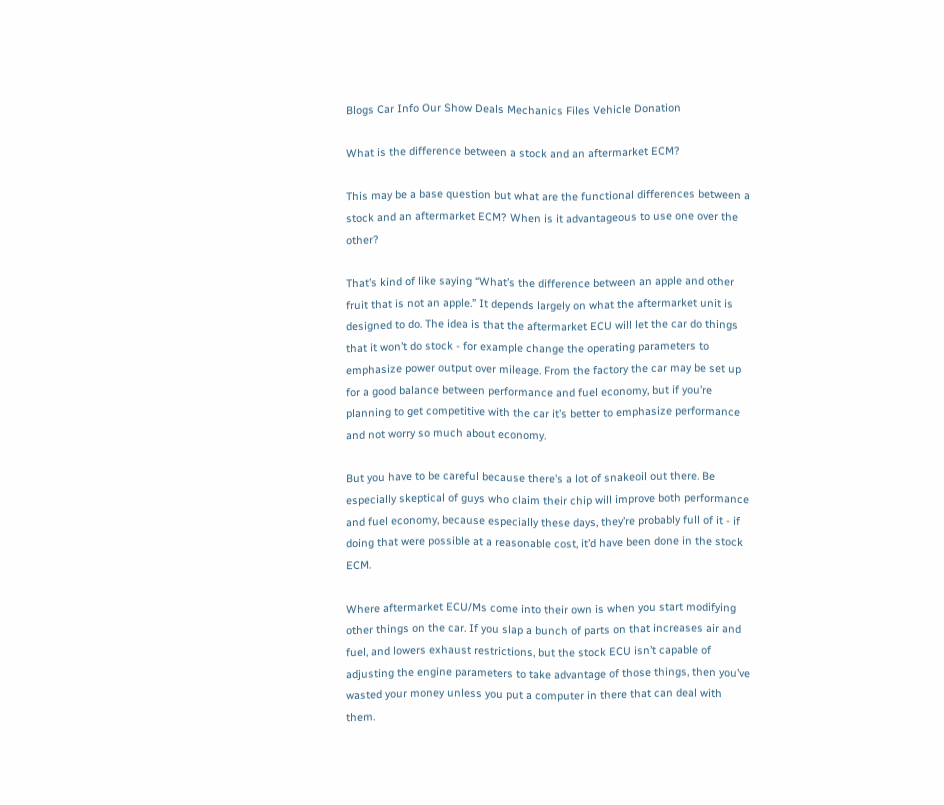Blogs Car Info Our Show Deals Mechanics Files Vehicle Donation

What is the difference between a stock and an aftermarket ECM?

This may be a base question but what are the functional differences between a stock and an aftermarket ECM? When is it advantageous to use one over the other?

That’s kind of like saying “What’s the difference between an apple and other fruit that is not an apple.” It depends largely on what the aftermarket unit is designed to do. The idea is that the aftermarket ECU will let the car do things that it won’t do stock - for example change the operating parameters to emphasize power output over mileage. From the factory the car may be set up for a good balance between performance and fuel economy, but if you’re planning to get competitive with the car it’s better to emphasize performance and not worry so much about economy.

But you have to be careful because there’s a lot of snakeoil out there. Be especially skeptical of guys who claim their chip will improve both performance and fuel economy, because especially these days, they’re probably full of it - if doing that were possible at a reasonable cost, it’d have been done in the stock ECM.

Where aftermarket ECU/Ms come into their own is when you start modifying other things on the car. If you slap a bunch of parts on that increases air and fuel, and lowers exhaust restrictions, but the stock ECU isn’t capable of adjusting the engine parameters to take advantage of those things, then you’ve wasted your money unless you put a computer in there that can deal with them.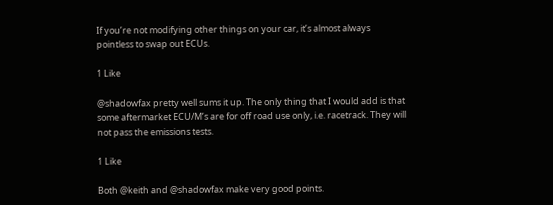If you’re not modifying other things on your car, it’s almost always pointless to swap out ECUs.

1 Like

@shadowfax pretty well sums it up. The only thing that I would add is that some aftermarket ECU/M’s are for off road use only, i.e. racetrack. They will not pass the emissions tests.

1 Like

Both @keith and @shadowfax make very good points.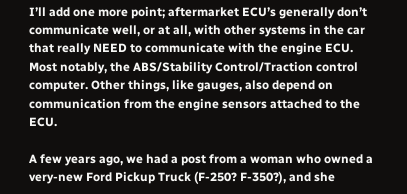I’ll add one more point; aftermarket ECU’s generally don’t communicate well, or at all, with other systems in the car that really NEED to communicate with the engine ECU. Most notably, the ABS/Stability Control/Traction control computer. Other things, like gauges, also depend on communication from the engine sensors attached to the ECU.

A few years ago, we had a post from a woman who owned a very-new Ford Pickup Truck (F-250? F-350?), and she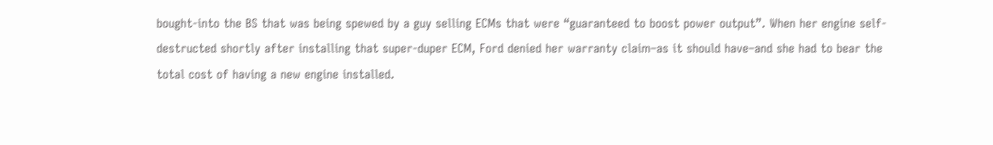bought-into the BS that was being spewed by a guy selling ECMs that were “guaranteed to boost power output”. When her engine self-destructed shortly after installing that super-duper ECM, Ford denied her warranty claim–as it should have–and she had to bear the total cost of having a new engine installed.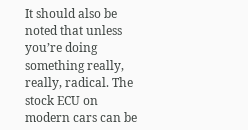It should also be noted that unless you’re doing something really, really, radical. The stock ECU on modern cars can be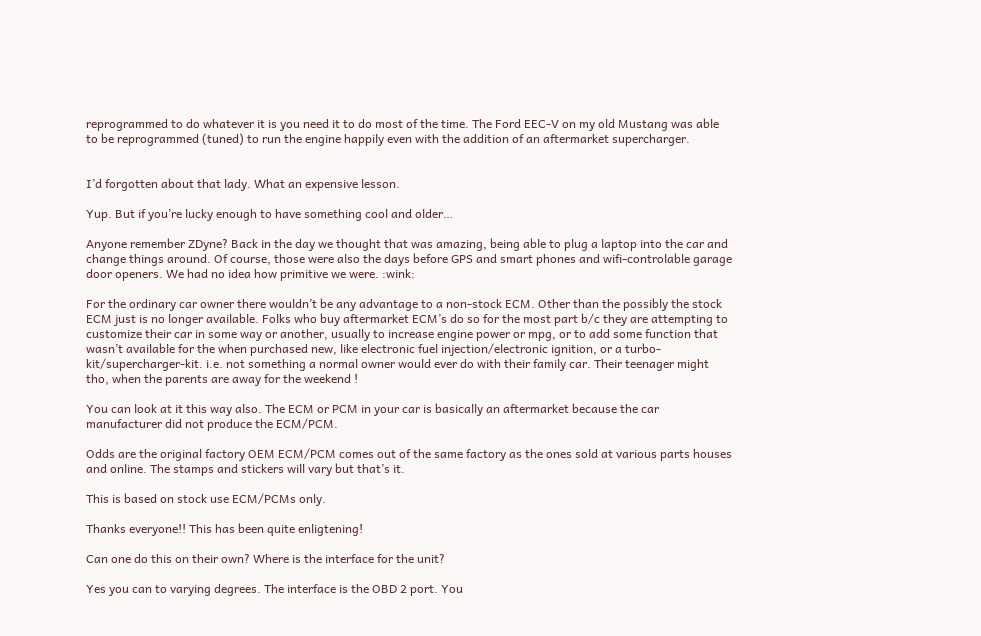reprogrammed to do whatever it is you need it to do most of the time. The Ford EEC-V on my old Mustang was able to be reprogrammed (tuned) to run the engine happily even with the addition of an aftermarket supercharger.


I’d forgotten about that lady. What an expensive lesson.

Yup. But if you’re lucky enough to have something cool and older…

Anyone remember ZDyne? Back in the day we thought that was amazing, being able to plug a laptop into the car and change things around. Of course, those were also the days before GPS and smart phones and wifi-controlable garage door openers. We had no idea how primitive we were. :wink:

For the ordinary car owner there wouldn’t be any advantage to a non-stock ECM. Other than the possibly the stock ECM just is no longer available. Folks who buy aftermarket ECM’s do so for the most part b/c they are attempting to customize their car in some way or another, usually to increase engine power or mpg, or to add some function that wasn’t available for the when purchased new, like electronic fuel injection/electronic ignition, or a turbo-kit/supercharger-kit. i.e. not something a normal owner would ever do with their family car. Their teenager might tho, when the parents are away for the weekend !

You can look at it this way also. The ECM or PCM in your car is basically an aftermarket because the car manufacturer did not produce the ECM/PCM.

Odds are the original factory OEM ECM/PCM comes out of the same factory as the ones sold at various parts houses and online. The stamps and stickers will vary but that’s it.

This is based on stock use ECM/PCMs only.

Thanks everyone!! This has been quite enligtening!

Can one do this on their own? Where is the interface for the unit?

Yes you can to varying degrees. The interface is the OBD 2 port. You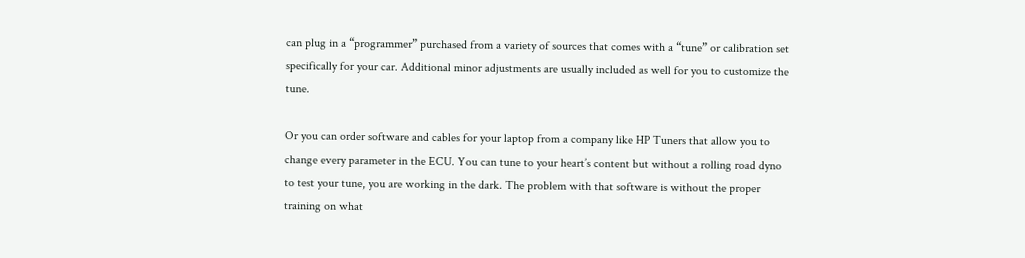can plug in a “programmer” purchased from a variety of sources that comes with a “tune” or calibration set specifically for your car. Additional minor adjustments are usually included as well for you to customize the tune.

Or you can order software and cables for your laptop from a company like HP Tuners that allow you to change every parameter in the ECU. You can tune to your heart’s content but without a rolling road dyno to test your tune, you are working in the dark. The problem with that software is without the proper training on what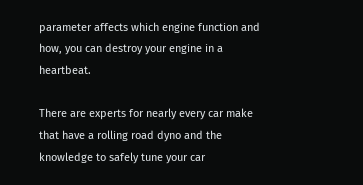parameter affects which engine function and how, you can destroy your engine in a heartbeat.

There are experts for nearly every car make that have a rolling road dyno and the knowledge to safely tune your car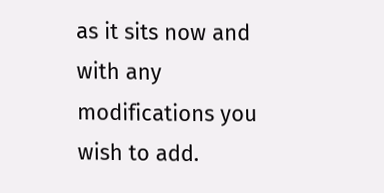as it sits now and with any modifications you wish to add.